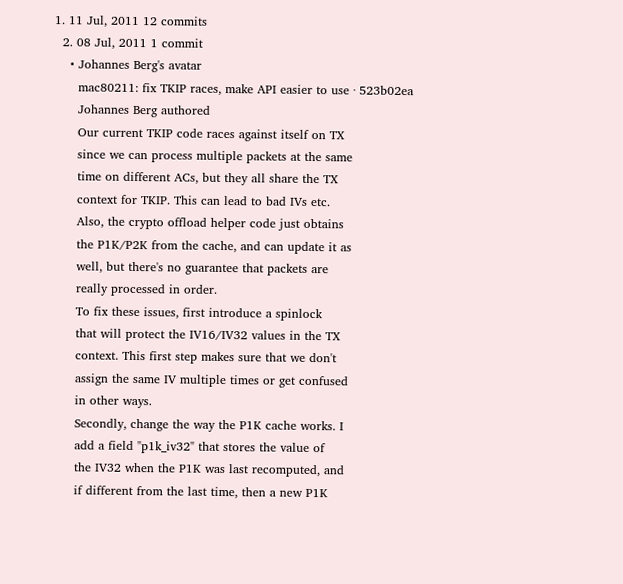1. 11 Jul, 2011 12 commits
  2. 08 Jul, 2011 1 commit
    • Johannes Berg's avatar
      mac80211: fix TKIP races, make API easier to use · 523b02ea
      Johannes Berg authored
      Our current TKIP code races against itself on TX
      since we can process multiple packets at the same
      time on different ACs, but they all share the TX
      context for TKIP. This can lead to bad IVs etc.
      Also, the crypto offload helper code just obtains
      the P1K/P2K from the cache, and can update it as
      well, but there's no guarantee that packets are
      really processed in order.
      To fix these issues, first introduce a spinlock
      that will protect the IV16/IV32 values in the TX
      context. This first step makes sure that we don't
      assign the same IV multiple times or get confused
      in other ways.
      Secondly, change the way the P1K cache works. I
      add a field "p1k_iv32" that stores the value of
      the IV32 when the P1K was last recomputed, and
      if different from the last time, then a new P1K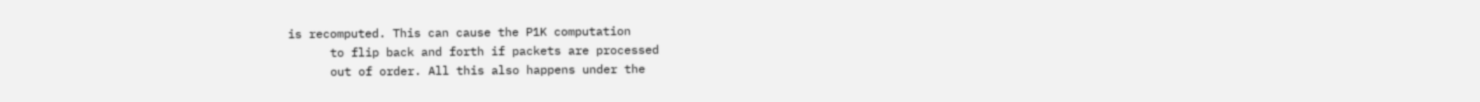is recomputed. This can cause the P1K computation
      to flip back and forth if packets are processed
      out of order. All this also happens under the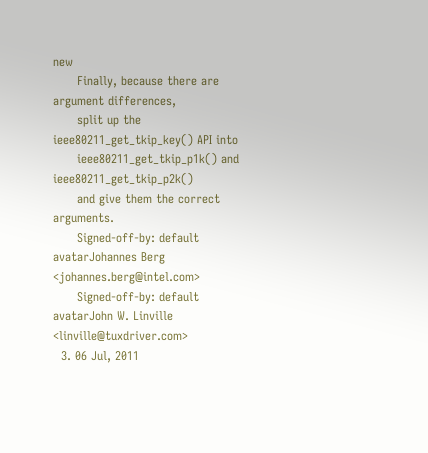new
      Finally, because there are argument differences,
      split up the ieee80211_get_tkip_key() API into
      ieee80211_get_tkip_p1k() and ieee80211_get_tkip_p2k()
      and give them the correct arguments.
      Signed-off-by: default avatarJohannes Berg <johannes.berg@intel.com>
      Signed-off-by: default avatarJohn W. Linville <linville@tuxdriver.com>
  3. 06 Jul, 2011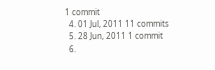1 commit
  4. 01 Jul, 2011 11 commits
  5. 28 Jun, 2011 1 commit
  6.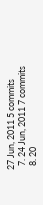27 Jun, 2011 5 commits
  7. 24 Jun, 2011 7 commits
  8. 20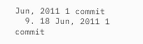Jun, 2011 1 commit
  9. 18 Jun, 2011 1 commit